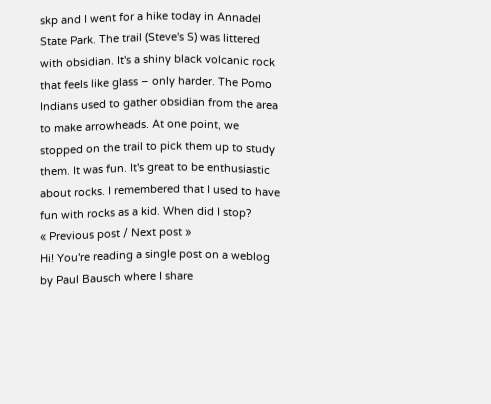skp and I went for a hike today in Annadel State Park. The trail (Steve's S) was littered with obsidian. It's a shiny black volcanic rock that feels like glass – only harder. The Pomo Indians used to gather obsidian from the area to make arrowheads. At one point, we stopped on the trail to pick them up to study them. It was fun. It's great to be enthusiastic about rocks. I remembered that I used to have fun with rocks as a kid. When did I stop?
« Previous post / Next post »
Hi! You're reading a single post on a weblog by Paul Bausch where I share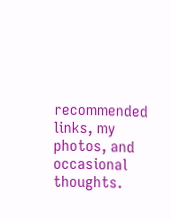recommended links, my photos, and occasional thoughts.